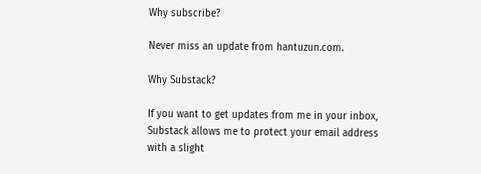Why subscribe?

Never miss an update from hantuzun.com.

Why Substack?

If you want to get updates from me in your inbox, Substack allows me to protect your email address with a slight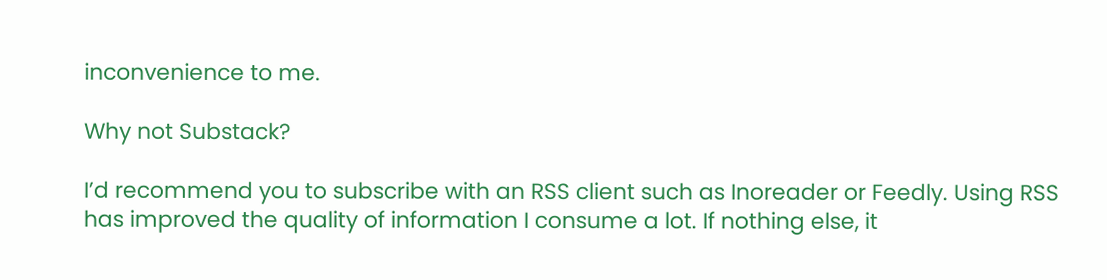inconvenience to me.

Why not Substack?

I’d recommend you to subscribe with an RSS client such as Inoreader or Feedly. Using RSS has improved the quality of information I consume a lot. If nothing else, it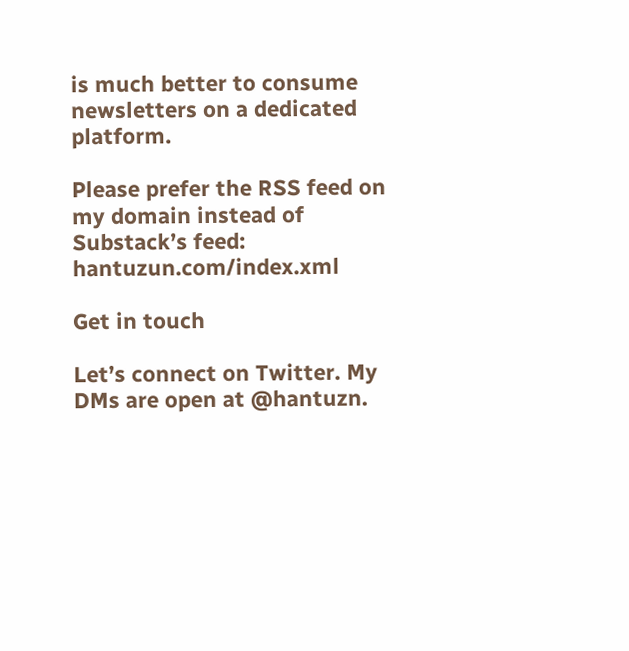is much better to consume newsletters on a dedicated platform.

Please prefer the RSS feed on my domain instead of Substack’s feed: hantuzun.com/index.xml

Get in touch

Let’s connect on Twitter. My DMs are open at @hantuzn.